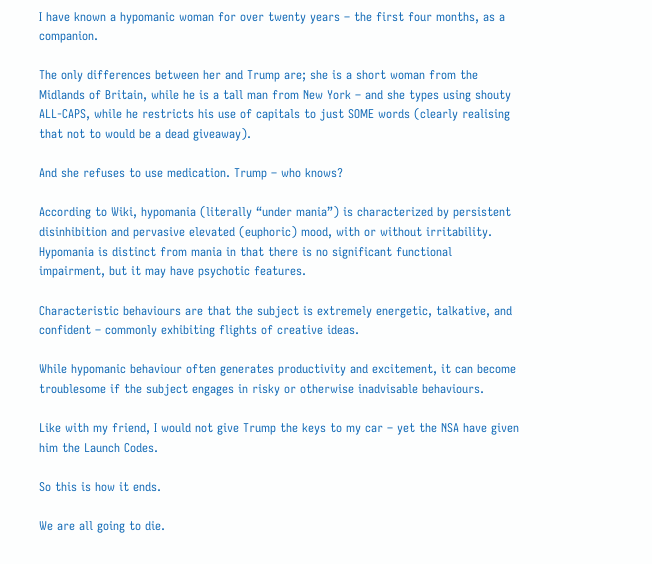I have known a hypomanic woman for over twenty years – the first four months, as a companion.

The only differences between her and Trump are; she is a short woman from the Midlands of Britain, while he is a tall man from New York – and she types using shouty ALL-CAPS, while he restricts his use of capitals to just SOME words (clearly realising that not to would be a dead giveaway).

And she refuses to use medication. Trump – who knows?

According to Wiki, hypomania (literally “under mania”) is characterized by persistent disinhibition and pervasive elevated (euphoric) mood, with or without irritability. Hypomania is distinct from mania in that there is no significant functional impairment, but it may have psychotic features.

Characteristic behaviours are that the subject is extremely energetic, talkative, and confident – commonly exhibiting flights of creative ideas.

While hypomanic behaviour often generates productivity and excitement, it can become troublesome if the subject engages in risky or otherwise inadvisable behaviours.

Like with my friend, I would not give Trump the keys to my car – yet the NSA have given him the Launch Codes.

So this is how it ends.

We are all going to die.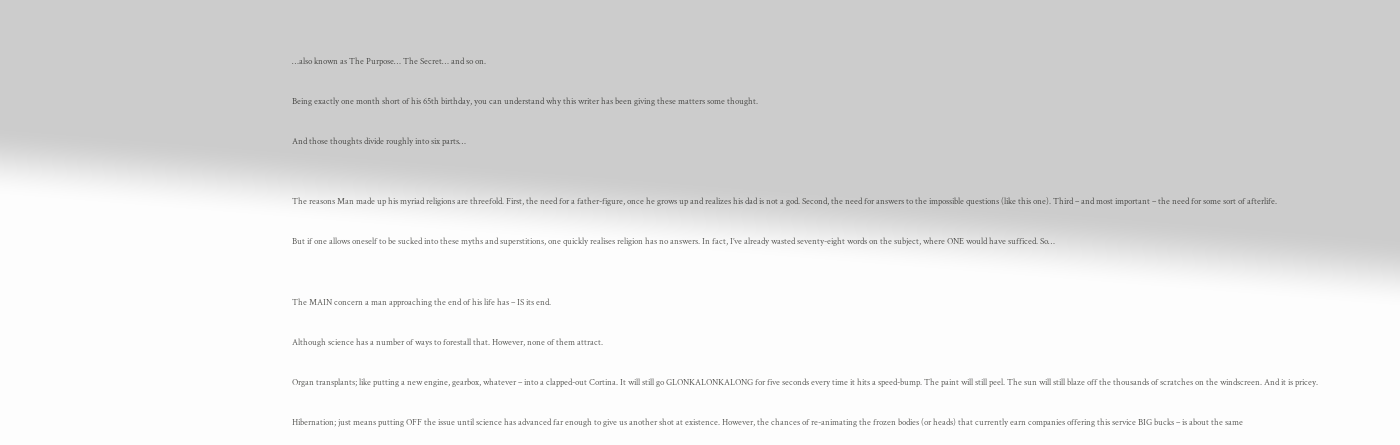…also known as The Purpose… The Secret… and so on.

Being exactly one month short of his 65th birthday, you can understand why this writer has been giving these matters some thought.

And those thoughts divide roughly into six parts…


The reasons Man made up his myriad religions are threefold. First, the need for a father-figure, once he grows up and realizes his dad is not a god. Second, the need for answers to the impossible questions (like this one). Third – and most important – the need for some sort of afterlife.

But if one allows oneself to be sucked into these myths and superstitions, one quickly realises religion has no answers. In fact, I’ve already wasted seventy-eight words on the subject, where ONE would have sufficed. So…


The MAIN concern a man approaching the end of his life has – IS its end.

Although science has a number of ways to forestall that. However, none of them attract.

Organ transplants; like putting a new engine, gearbox, whatever – into a clapped-out Cortina. It will still go GLONKALONKALONG for five seconds every time it hits a speed-bump. The paint will still peel. The sun will still blaze off the thousands of scratches on the windscreen. And it is pricey.

Hibernation; just means putting OFF the issue until science has advanced far enough to give us another shot at existence. However, the chances of re-animating the frozen bodies (or heads) that currently earn companies offering this service BIG bucks – is about the same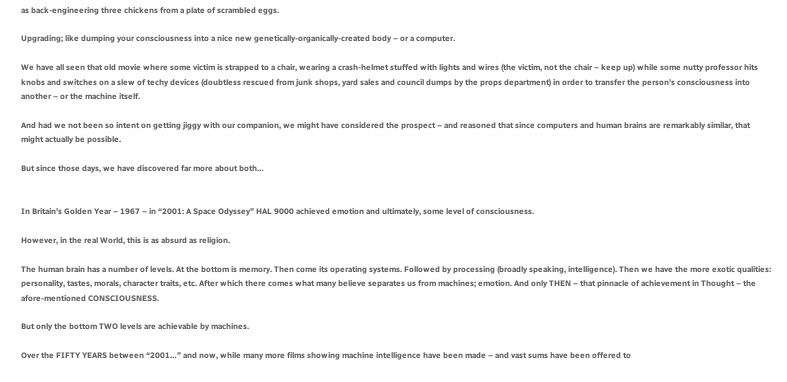as back-engineering three chickens from a plate of scrambled eggs.

Upgrading; like dumping your consciousness into a nice new genetically-organically-created body – or a computer.

We have all seen that old movie where some victim is strapped to a chair, wearing a crash-helmet stuffed with lights and wires (the victim, not the chair – keep up) while some nutty professor hits knobs and switches on a slew of techy devices (doubtless rescued from junk shops, yard sales and council dumps by the props department) in order to transfer the person’s consciousness into another – or the machine itself.

And had we not been so intent on getting jiggy with our companion, we might have considered the prospect – and reasoned that since computers and human brains are remarkably similar, that might actually be possible.

But since those days, we have discovered far more about both…


In Britain’s Golden Year – 1967 – in “2001: A Space Odyssey” HAL 9000 achieved emotion and ultimately, some level of consciousness.

However, in the real World, this is as absurd as religion.

The human brain has a number of levels. At the bottom is memory. Then come its operating systems. Followed by processing (broadly speaking, intelligence). Then we have the more exotic qualities: personality, tastes, morals, character traits, etc. After which there comes what many believe separates us from machines; emotion. And only THEN – that pinnacle of achievement in Thought – the afore-mentioned CONSCIOUSNESS.

But only the bottom TWO levels are achievable by machines.

Over the FIFTY YEARS between “2001…” and now, while many more films showing machine intelligence have been made – and vast sums have been offered to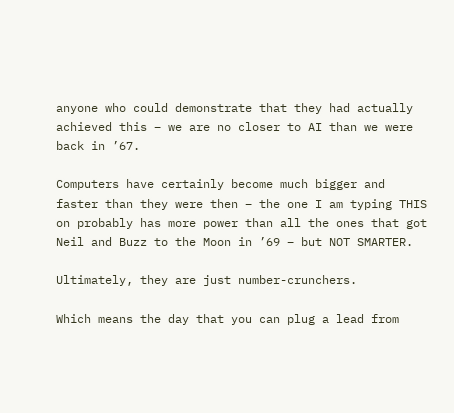anyone who could demonstrate that they had actually achieved this – we are no closer to AI than we were back in ’67.

Computers have certainly become much bigger and faster than they were then – the one I am typing THIS on probably has more power than all the ones that got Neil and Buzz to the Moon in ’69 – but NOT SMARTER.

Ultimately, they are just number-crunchers.

Which means the day that you can plug a lead from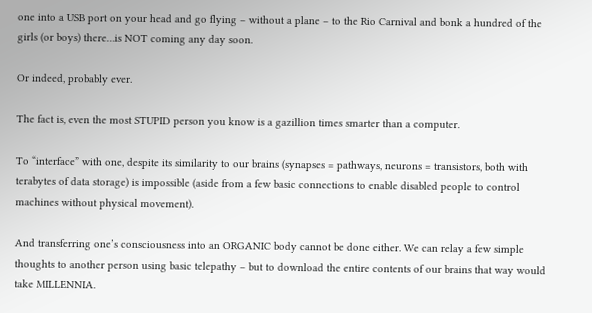one into a USB port on your head and go flying – without a plane – to the Rio Carnival and bonk a hundred of the girls (or boys) there…is NOT coming any day soon.

Or indeed, probably ever.

The fact is, even the most STUPID person you know is a gazillion times smarter than a computer.

To “interface” with one, despite its similarity to our brains (synapses = pathways, neurons = transistors, both with terabytes of data storage) is impossible (aside from a few basic connections to enable disabled people to control machines without physical movement).

And transferring one’s consciousness into an ORGANIC body cannot be done either. We can relay a few simple thoughts to another person using basic telepathy – but to download the entire contents of our brains that way would take MILLENNIA.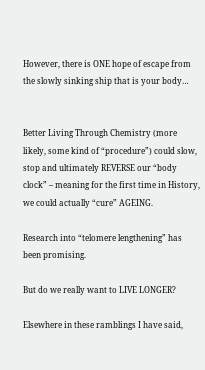However, there is ONE hope of escape from the slowly sinking ship that is your body…


Better Living Through Chemistry (more likely, some kind of “procedure”) could slow, stop and ultimately REVERSE our “body clock” – meaning for the first time in History, we could actually “cure” AGEING.

Research into “telomere lengthening” has been promising.

But do we really want to LIVE LONGER?

Elsewhere in these ramblings I have said,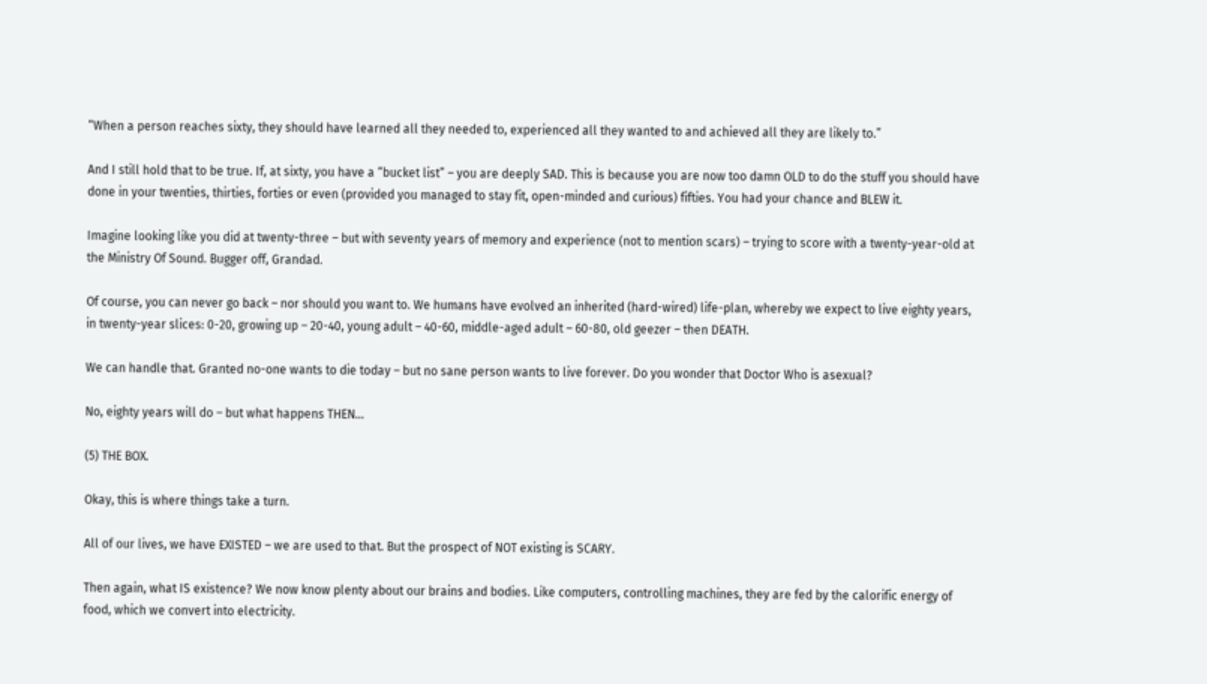“When a person reaches sixty, they should have learned all they needed to, experienced all they wanted to and achieved all they are likely to.”

And I still hold that to be true. If, at sixty, you have a “bucket list” – you are deeply SAD. This is because you are now too damn OLD to do the stuff you should have done in your twenties, thirties, forties or even (provided you managed to stay fit, open-minded and curious) fifties. You had your chance and BLEW it.

Imagine looking like you did at twenty-three – but with seventy years of memory and experience (not to mention scars) – trying to score with a twenty-year-old at the Ministry Of Sound. Bugger off, Grandad.

Of course, you can never go back – nor should you want to. We humans have evolved an inherited (hard-wired) life-plan, whereby we expect to live eighty years, in twenty-year slices: 0-20, growing up – 20-40, young adult – 40-60, middle-aged adult – 60-80, old geezer – then DEATH.

We can handle that. Granted no-one wants to die today – but no sane person wants to live forever. Do you wonder that Doctor Who is asexual?

No, eighty years will do – but what happens THEN…

(5) THE BOX.

Okay, this is where things take a turn.

All of our lives, we have EXISTED – we are used to that. But the prospect of NOT existing is SCARY.

Then again, what IS existence? We now know plenty about our brains and bodies. Like computers, controlling machines, they are fed by the calorific energy of food, which we convert into electricity.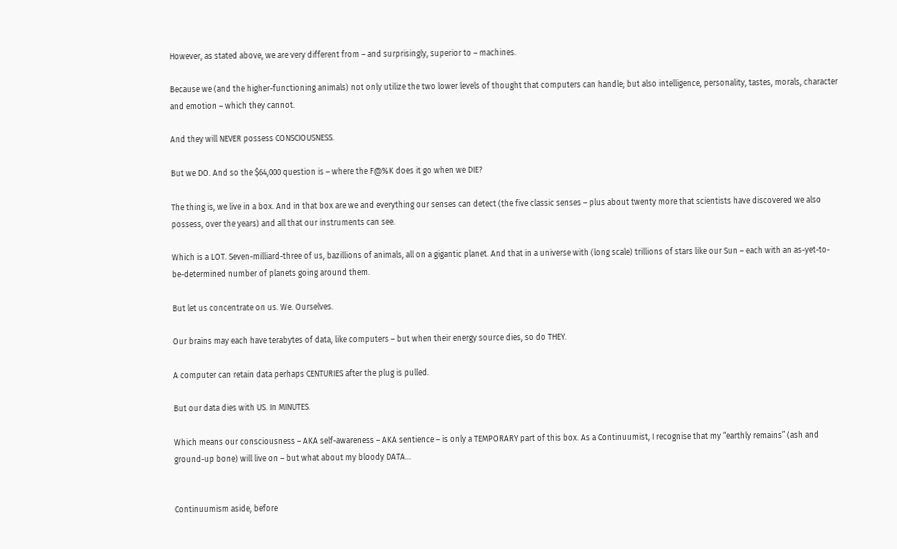However, as stated above, we are very different from – and surprisingly, superior to – machines.

Because we (and the higher-functioning animals) not only utilize the two lower levels of thought that computers can handle; but also intelligence, personality, tastes, morals, character and emotion – which they cannot.

And they will NEVER possess CONSCIOUSNESS.

But we DO. And so the $64,000 question is – where the F@%K does it go when we DIE?

The thing is, we live in a box. And in that box are we and everything our senses can detect (the five classic senses – plus about twenty more that scientists have discovered we also possess, over the years) and all that our instruments can see.

Which is a LOT. Seven-milliard-three of us, bazillions of animals, all on a gigantic planet. And that in a universe with (long scale) trillions of stars like our Sun – each with an as-yet-to-be-determined number of planets going around them.

But let us concentrate on us. We. Ourselves.

Our brains may each have terabytes of data, like computers – but when their energy source dies, so do THEY.

A computer can retain data perhaps CENTURIES after the plug is pulled.

But our data dies with US. In MINUTES.

Which means our consciousness – AKA self-awareness – AKA sentience – is only a TEMPORARY part of this box. As a Continuumist, I recognise that my “earthly remains” (ash and ground-up bone) will live on – but what about my bloody DATA…


Continuumism aside, before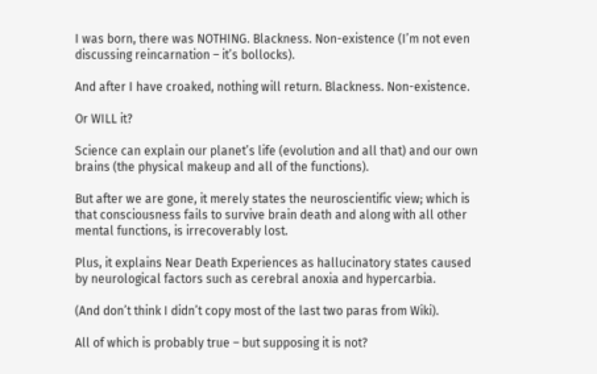I was born, there was NOTHING. Blackness. Non-existence (I’m not even discussing reincarnation – it’s bollocks).

And after I have croaked, nothing will return. Blackness. Non-existence.

Or WILL it?

Science can explain our planet’s life (evolution and all that) and our own brains (the physical makeup and all of the functions).

But after we are gone, it merely states the neuroscientific view; which is that consciousness fails to survive brain death and along with all other mental functions, is irrecoverably lost.

Plus, it explains Near Death Experiences as hallucinatory states caused by neurological factors such as cerebral anoxia and hypercarbia.

(And don’t think I didn’t copy most of the last two paras from Wiki).

All of which is probably true – but supposing it is not?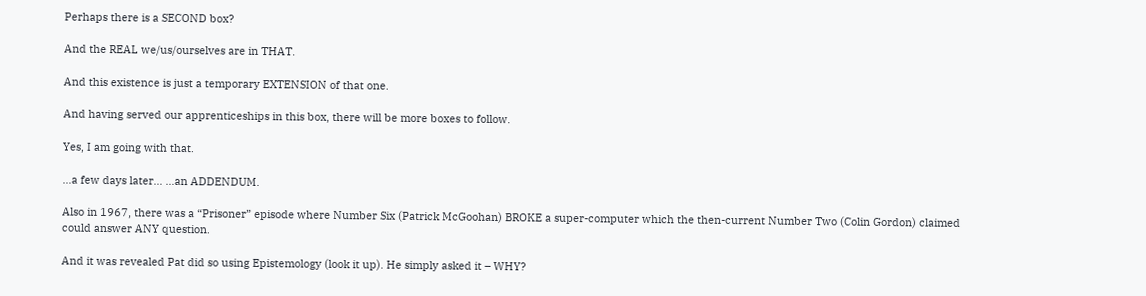Perhaps there is a SECOND box?

And the REAL we/us/ourselves are in THAT.

And this existence is just a temporary EXTENSION of that one.

And having served our apprenticeships in this box, there will be more boxes to follow.

Yes, I am going with that.

…a few days later… …an ADDENDUM.

Also in 1967, there was a “Prisoner” episode where Number Six (Patrick McGoohan) BROKE a super-computer which the then-current Number Two (Colin Gordon) claimed could answer ANY question.

And it was revealed Pat did so using Epistemology (look it up). He simply asked it – WHY?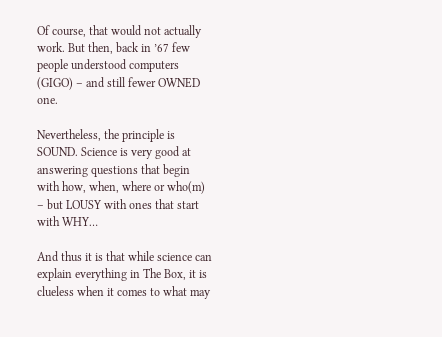Of course, that would not actually work. But then, back in ’67 few people understood computers (GIGO) – and still fewer OWNED one.

Nevertheless, the principle is SOUND. Science is very good at answering questions that begin with how, when, where or who(m) – but LOUSY with ones that start with WHY…

And thus it is that while science can explain everything in The Box, it is clueless when it comes to what may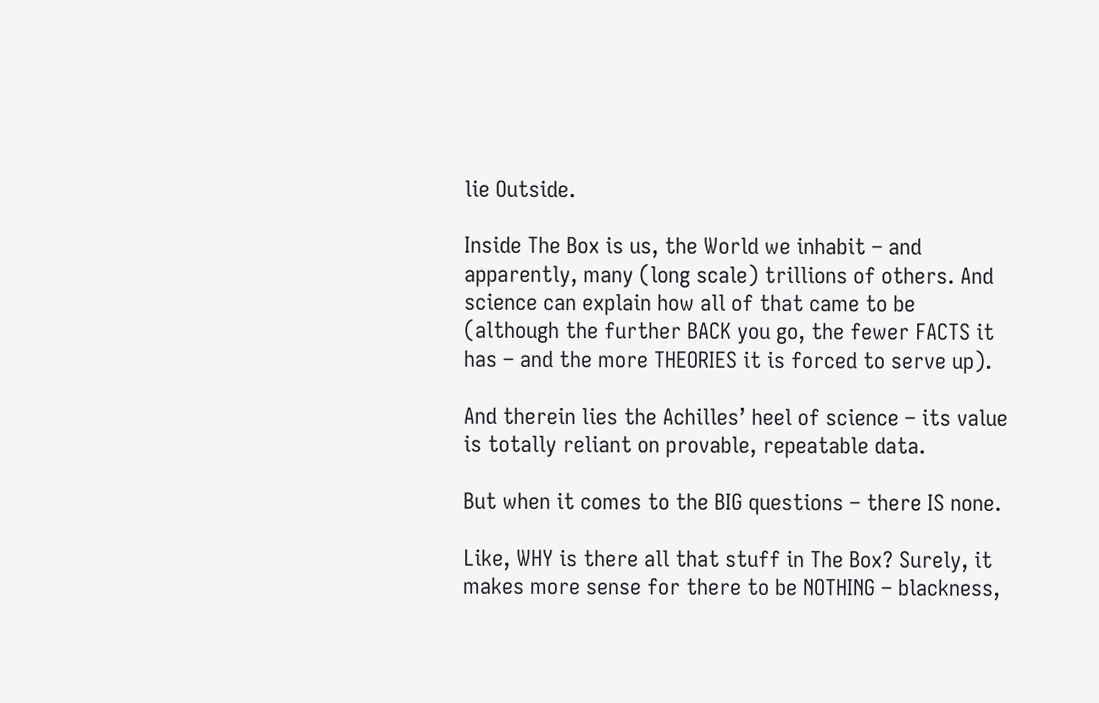lie Outside.

Inside The Box is us, the World we inhabit – and apparently, many (long scale) trillions of others. And science can explain how all of that came to be (although the further BACK you go, the fewer FACTS it has – and the more THEORIES it is forced to serve up).

And therein lies the Achilles’ heel of science – its value is totally reliant on provable, repeatable data.

But when it comes to the BIG questions – there IS none.

Like, WHY is there all that stuff in The Box? Surely, it makes more sense for there to be NOTHING – blackness,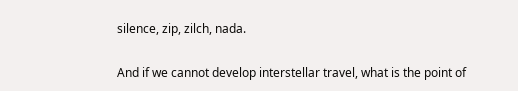silence, zip, zilch, nada.

And if we cannot develop interstellar travel, what is the point of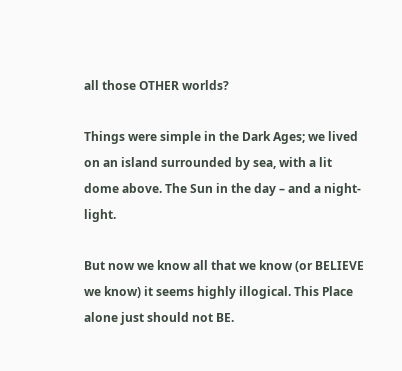all those OTHER worlds?

Things were simple in the Dark Ages; we lived on an island surrounded by sea, with a lit dome above. The Sun in the day – and a night-light.

But now we know all that we know (or BELIEVE we know) it seems highly illogical. This Place alone just should not BE.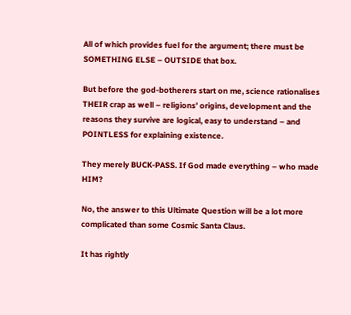All of which provides fuel for the argument; there must be SOMETHING ELSE – OUTSIDE that box.

But before the god-botherers start on me, science rationalises THEIR crap as well – religions’ origins, development and the reasons they survive are logical, easy to understand – and POINTLESS for explaining existence.

They merely BUCK-PASS. If God made everything – who made HIM?

No, the answer to this Ultimate Question will be a lot more complicated than some Cosmic Santa Claus.

It has rightly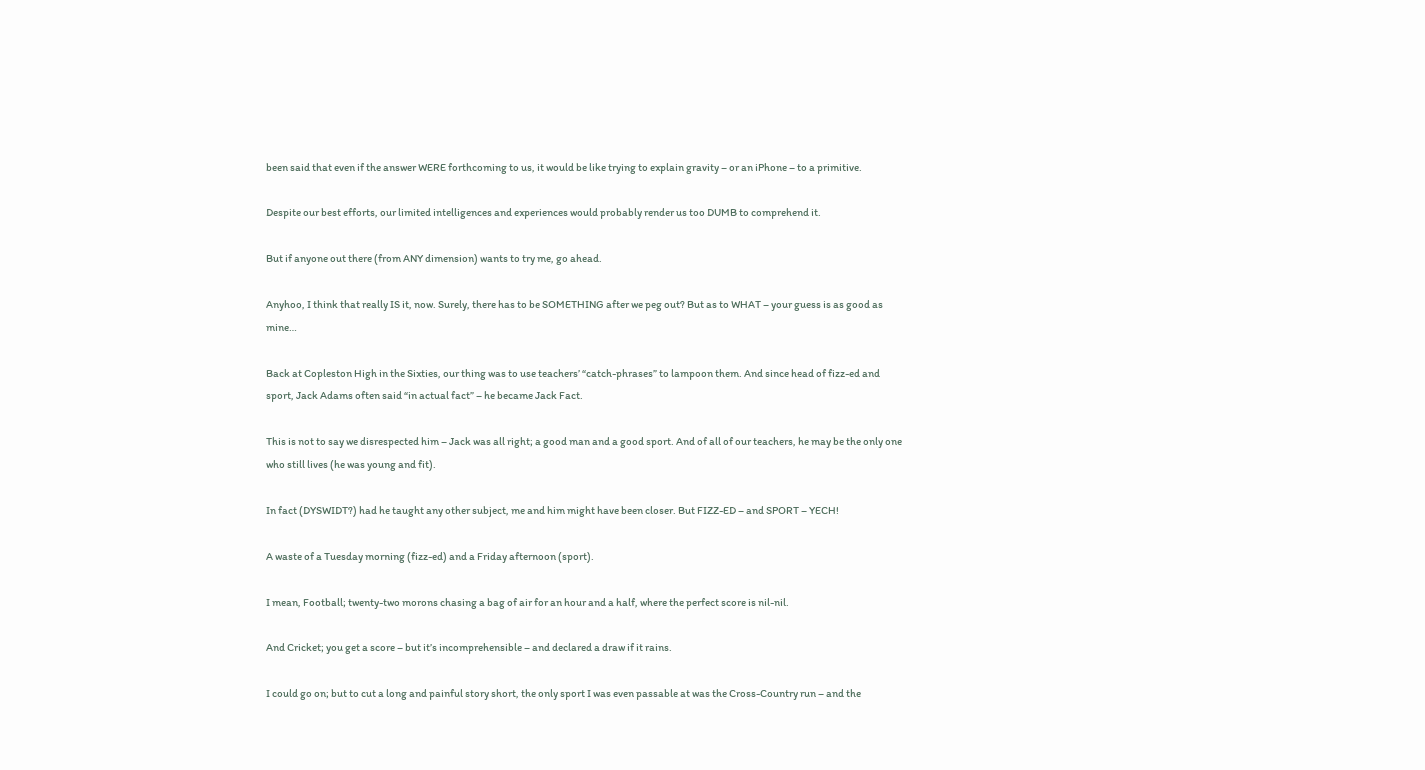been said that even if the answer WERE forthcoming to us, it would be like trying to explain gravity – or an iPhone – to a primitive.

Despite our best efforts, our limited intelligences and experiences would probably render us too DUMB to comprehend it.

But if anyone out there (from ANY dimension) wants to try me, go ahead.

Anyhoo, I think that really IS it, now. Surely, there has to be SOMETHING after we peg out? But as to WHAT – your guess is as good as mine…

Back at Copleston High in the Sixties, our thing was to use teachers’ “catch-phrases” to lampoon them. And since head of fizz-ed and sport, Jack Adams often said “in actual fact” – he became Jack Fact.

This is not to say we disrespected him – Jack was all right; a good man and a good sport. And of all of our teachers, he may be the only one who still lives (he was young and fit).

In fact (DYSWIDT?) had he taught any other subject, me and him might have been closer. But FIZZ-ED – and SPORT – YECH!

A waste of a Tuesday morning (fizz-ed) and a Friday afternoon (sport).

I mean, Football; twenty-two morons chasing a bag of air for an hour and a half, where the perfect score is nil-nil.

And Cricket; you get a score – but it’s incomprehensible – and declared a draw if it rains.

I could go on; but to cut a long and painful story short, the only sport I was even passable at was the Cross-Country run – and the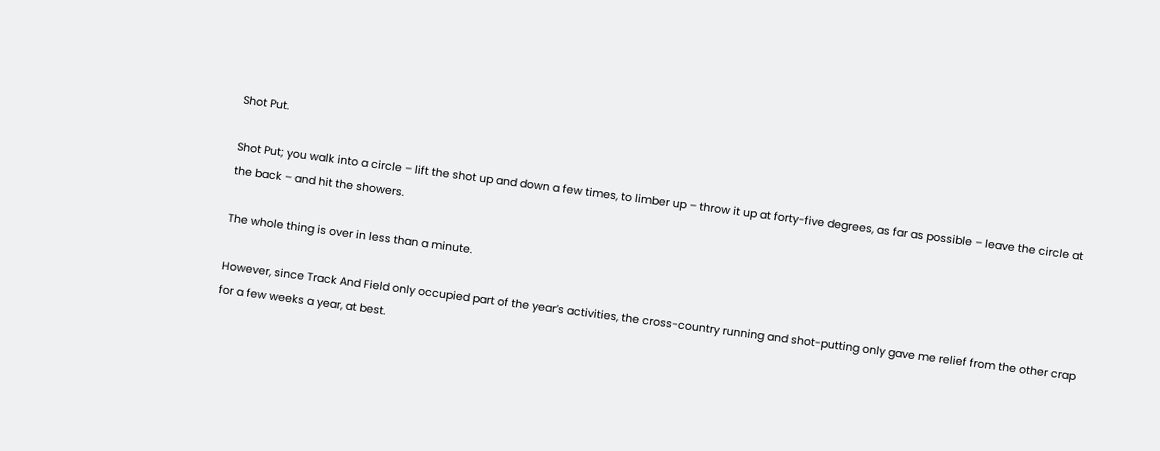Shot Put.

Shot Put; you walk into a circle – lift the shot up and down a few times, to limber up – throw it up at forty-five degrees, as far as possible – leave the circle at the back – and hit the showers.

The whole thing is over in less than a minute.

However, since Track And Field only occupied part of the year’s activities, the cross-country running and shot-putting only gave me relief from the other crap for a few weeks a year, at best.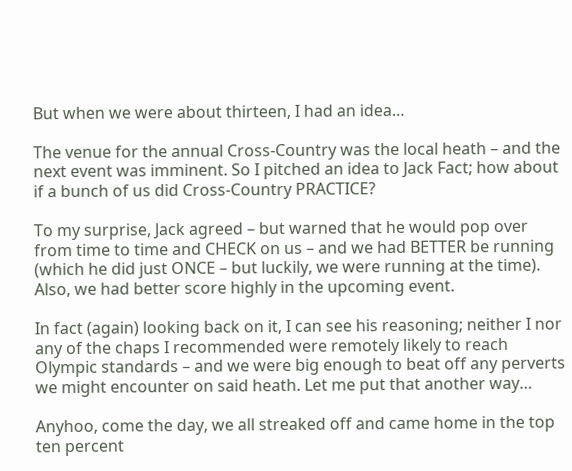But when we were about thirteen, I had an idea…

The venue for the annual Cross-Country was the local heath – and the next event was imminent. So I pitched an idea to Jack Fact; how about if a bunch of us did Cross-Country PRACTICE?

To my surprise, Jack agreed – but warned that he would pop over from time to time and CHECK on us – and we had BETTER be running (which he did just ONCE – but luckily, we were running at the time). Also, we had better score highly in the upcoming event.

In fact (again) looking back on it, I can see his reasoning; neither I nor any of the chaps I recommended were remotely likely to reach Olympic standards – and we were big enough to beat off any perverts we might encounter on said heath. Let me put that another way…

Anyhoo, come the day, we all streaked off and came home in the top ten percent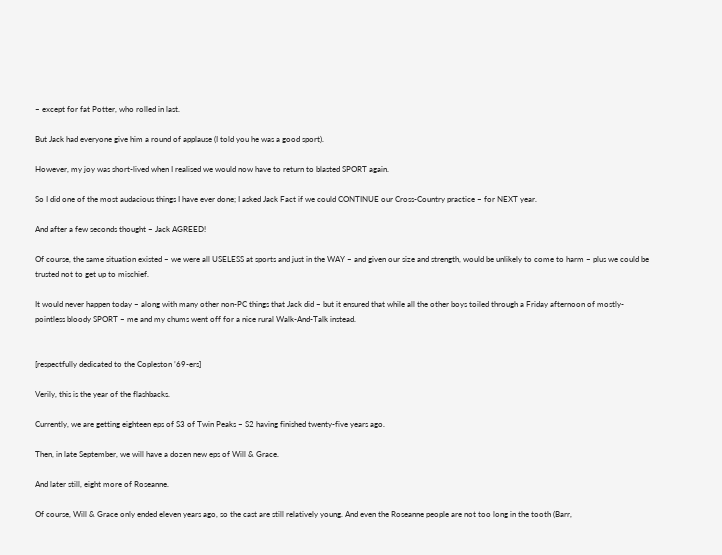– except for fat Potter, who rolled in last.

But Jack had everyone give him a round of applause (I told you he was a good sport).

However, my joy was short-lived when I realised we would now have to return to blasted SPORT again.

So I did one of the most audacious things I have ever done; I asked Jack Fact if we could CONTINUE our Cross-Country practice – for NEXT year.

And after a few seconds thought – Jack AGREED!

Of course, the same situation existed – we were all USELESS at sports and just in the WAY – and given our size and strength, would be unlikely to come to harm – plus we could be trusted not to get up to mischief.

It would never happen today – along with many other non-PC things that Jack did – but it ensured that while all the other boys toiled through a Friday afternoon of mostly-pointless bloody SPORT – me and my chums went off for a nice rural Walk-And-Talk instead.


[respectfully dedicated to the Copleston ’69-ers]

Verily, this is the year of the flashbacks.

Currently, we are getting eighteen eps of S3 of Twin Peaks – S2 having finished twenty-five years ago.

Then, in late September, we will have a dozen new eps of Will & Grace.

And later still, eight more of Roseanne.

Of course, Will & Grace only ended eleven years ago, so the cast are still relatively young. And even the Roseanne people are not too long in the tooth (Barr,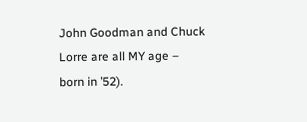John Goodman and Chuck Lorre are all MY age – born in ’52).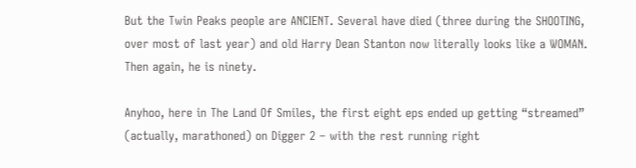But the Twin Peaks people are ANCIENT. Several have died (three during the SHOOTING, over most of last year) and old Harry Dean Stanton now literally looks like a WOMAN. Then again, he is ninety.

Anyhoo, here in The Land Of Smiles, the first eight eps ended up getting “streamed” (actually, marathoned) on Digger 2 – with the rest running right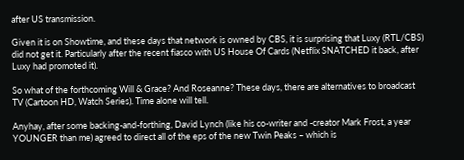after US transmission.

Given it is on Showtime, and these days that network is owned by CBS, it is surprising that Luxy (RTL/CBS) did not get it. Particularly after the recent fiasco with US House Of Cards (Netflix SNATCHED it back, after Luxy had promoted it).

So what of the forthcoming Will & Grace? And Roseanne? These days, there are alternatives to broadcast TV (Cartoon HD, Watch Series). Time alone will tell.

Anyhay, after some backing-and-forthing, David Lynch (like his co-writer and -creator Mark Frost, a year YOUNGER than me) agreed to direct all of the eps of the new Twin Peaks – which is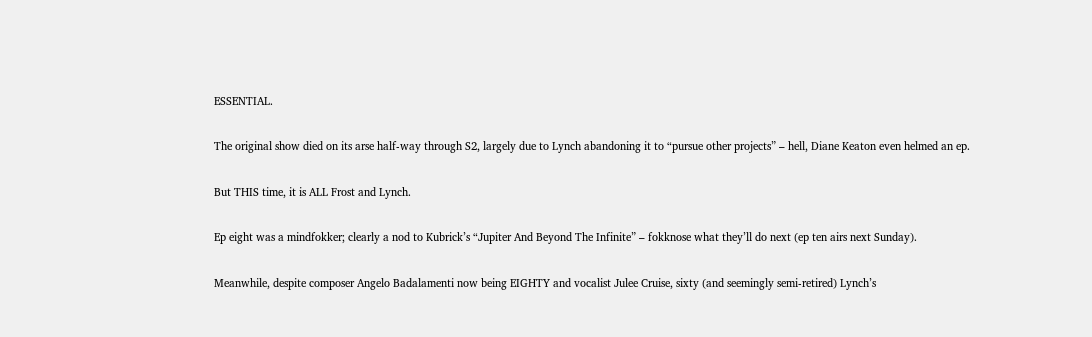ESSENTIAL.

The original show died on its arse half-way through S2, largely due to Lynch abandoning it to “pursue other projects” – hell, Diane Keaton even helmed an ep.

But THIS time, it is ALL Frost and Lynch.

Ep eight was a mindfokker; clearly a nod to Kubrick’s “Jupiter And Beyond The Infinite” – fokknose what they’ll do next (ep ten airs next Sunday).

Meanwhile, despite composer Angelo Badalamenti now being EIGHTY and vocalist Julee Cruise, sixty (and seemingly semi-retired) Lynch’s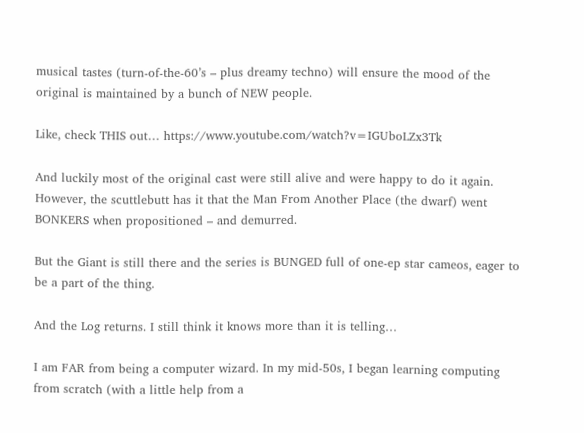musical tastes (turn-of-the-60’s – plus dreamy techno) will ensure the mood of the original is maintained by a bunch of NEW people.

Like, check THIS out… https://www.youtube.com/watch?v=IGUboLZx3Tk

And luckily most of the original cast were still alive and were happy to do it again. However, the scuttlebutt has it that the Man From Another Place (the dwarf) went BONKERS when propositioned – and demurred.

But the Giant is still there and the series is BUNGED full of one-ep star cameos, eager to be a part of the thing.

And the Log returns. I still think it knows more than it is telling…

I am FAR from being a computer wizard. In my mid-50s, I began learning computing from scratch (with a little help from a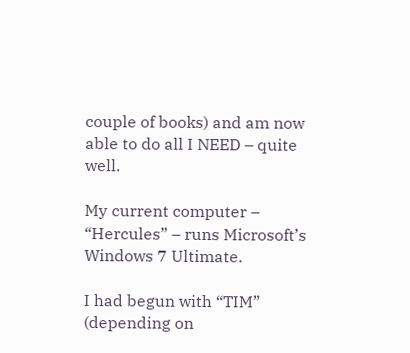couple of books) and am now able to do all I NEED – quite well.

My current computer – “Hercules” – runs Microsoft’s Windows 7 Ultimate.

I had begun with “TIM” (depending on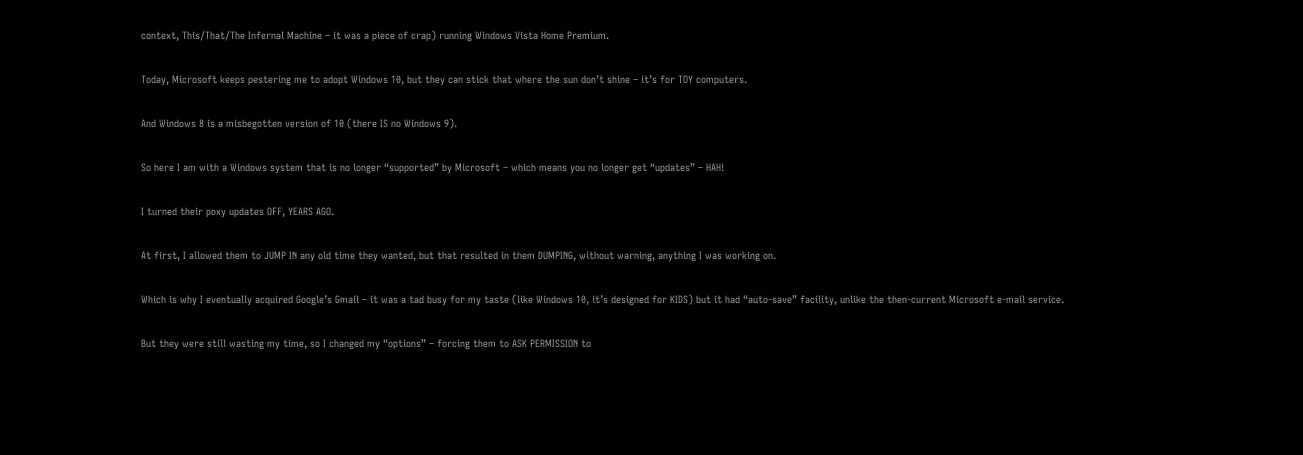context, This/That/The Infernal Machine – it was a piece of crap) running Windows Vista Home Premium.

Today, Microsoft keeps pestering me to adopt Windows 10, but they can stick that where the sun don’t shine – it’s for TOY computers.

And Windows 8 is a misbegotten version of 10 (there IS no Windows 9).

So here I am with a Windows system that is no longer “supported” by Microsoft – which means you no longer get “updates” – HAH!

I turned their poxy updates OFF, YEARS AGO.

At first, I allowed them to JUMP IN any old time they wanted, but that resulted in them DUMPING, without warning, anything I was working on.

Which is why I eventually acquired Google’s Gmail – it was a tad busy for my taste (like Windows 10, it’s designed for KIDS) but it had “auto-save” facility, unlike the then-current Microsoft e-mail service.

But they were still wasting my time, so I changed my “options” – forcing them to ASK PERMISSION to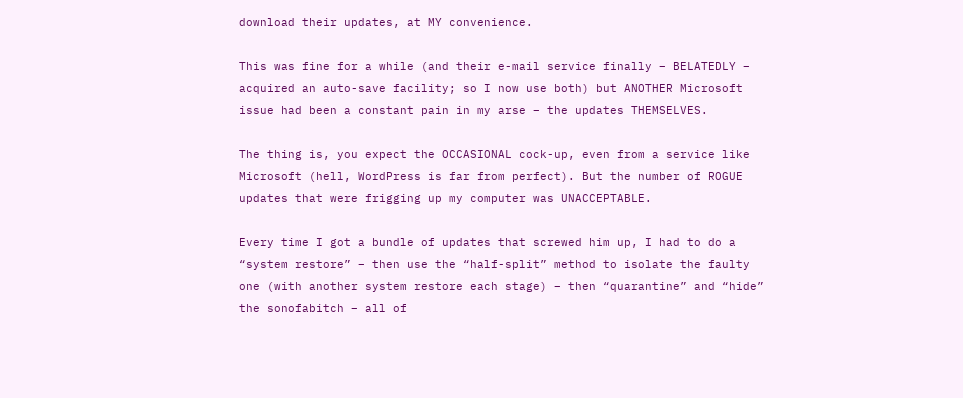download their updates, at MY convenience.

This was fine for a while (and their e-mail service finally – BELATEDLY – acquired an auto-save facility; so I now use both) but ANOTHER Microsoft issue had been a constant pain in my arse – the updates THEMSELVES.

The thing is, you expect the OCCASIONAL cock-up, even from a service like Microsoft (hell, WordPress is far from perfect). But the number of ROGUE updates that were frigging up my computer was UNACCEPTABLE.

Every time I got a bundle of updates that screwed him up, I had to do a “system restore” – then use the “half-split” method to isolate the faulty one (with another system restore each stage) – then “quarantine” and “hide” the sonofabitch – all of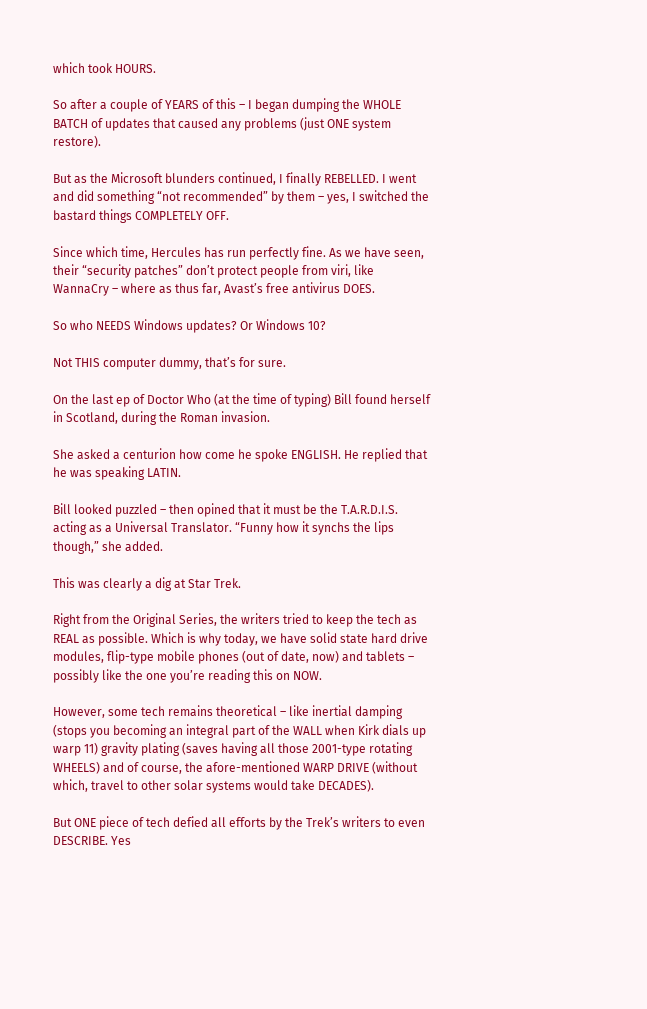which took HOURS.

So after a couple of YEARS of this – I began dumping the WHOLE BATCH of updates that caused any problems (just ONE system restore).

But as the Microsoft blunders continued, I finally REBELLED. I went and did something “not recommended” by them – yes, I switched the bastard things COMPLETELY OFF.

Since which time, Hercules has run perfectly fine. As we have seen, their “security patches” don’t protect people from viri, like WannaCry – where as thus far, Avast’s free antivirus DOES.

So who NEEDS Windows updates? Or Windows 10?

Not THIS computer dummy, that’s for sure.

On the last ep of Doctor Who (at the time of typing) Bill found herself in Scotland, during the Roman invasion.

She asked a centurion how come he spoke ENGLISH. He replied that he was speaking LATIN.

Bill looked puzzled – then opined that it must be the T.A.R.D.I.S. acting as a Universal Translator. “Funny how it synchs the lips though,” she added.

This was clearly a dig at Star Trek.

Right from the Original Series, the writers tried to keep the tech as REAL as possible. Which is why today, we have solid state hard drive modules, flip-type mobile phones (out of date, now) and tablets – possibly like the one you’re reading this on NOW.

However, some tech remains theoretical – like inertial damping (stops you becoming an integral part of the WALL when Kirk dials up warp 11) gravity plating (saves having all those 2001-type rotating WHEELS) and of course, the afore-mentioned WARP DRIVE (without which, travel to other solar systems would take DECADES).

But ONE piece of tech defied all efforts by the Trek’s writers to even DESCRIBE. Yes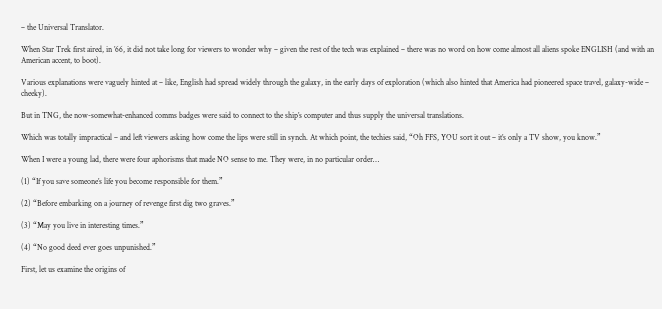– the Universal Translator.

When Star Trek first aired, in ’66, it did not take long for viewers to wonder why – given the rest of the tech was explained – there was no word on how come almost all aliens spoke ENGLISH (and with an American accent, to boot).

Various explanations were vaguely hinted at – like, English had spread widely through the galaxy, in the early days of exploration (which also hinted that America had pioneered space travel, galaxy-wide – cheeky).

But in TNG, the now-somewhat-enhanced comms badges were said to connect to the ship’s computer and thus supply the universal translations.

Which was totally impractical – and left viewers asking how come the lips were still in synch. At which point, the techies said, “Oh FFS, YOU sort it out – it’s only a TV show, you know.”

When I were a young lad, there were four aphorisms that made NO sense to me. They were, in no particular order…

(1) “If you save someone’s life you become responsible for them.”

(2) “Before embarking on a journey of revenge first dig two graves.”

(3) “May you live in interesting times.”

(4) “No good deed ever goes unpunished.”

First, let us examine the origins of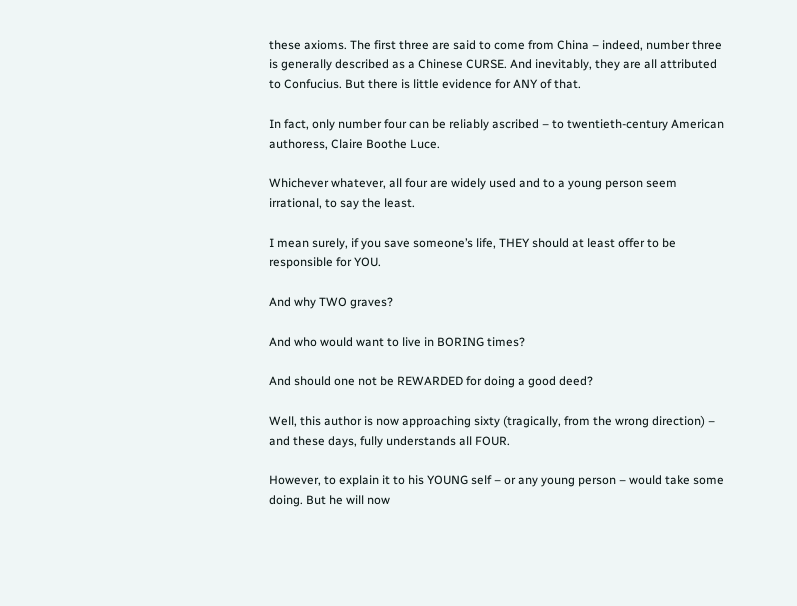these axioms. The first three are said to come from China – indeed, number three is generally described as a Chinese CURSE. And inevitably, they are all attributed to Confucius. But there is little evidence for ANY of that.

In fact, only number four can be reliably ascribed – to twentieth-century American authoress, Claire Boothe Luce.

Whichever whatever, all four are widely used and to a young person seem irrational, to say the least.

I mean surely, if you save someone’s life, THEY should at least offer to be responsible for YOU.

And why TWO graves?

And who would want to live in BORING times?

And should one not be REWARDED for doing a good deed?

Well, this author is now approaching sixty (tragically, from the wrong direction) – and these days, fully understands all FOUR.

However, to explain it to his YOUNG self – or any young person – would take some doing. But he will now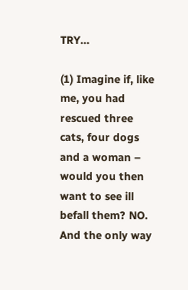TRY…

(1) Imagine if, like me, you had rescued three cats, four dogs and a woman – would you then want to see ill befall them? NO. And the only way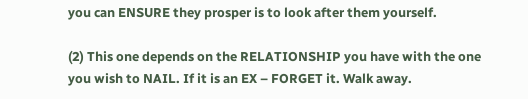you can ENSURE they prosper is to look after them yourself.

(2) This one depends on the RELATIONSHIP you have with the one you wish to NAIL. If it is an EX – FORGET it. Walk away.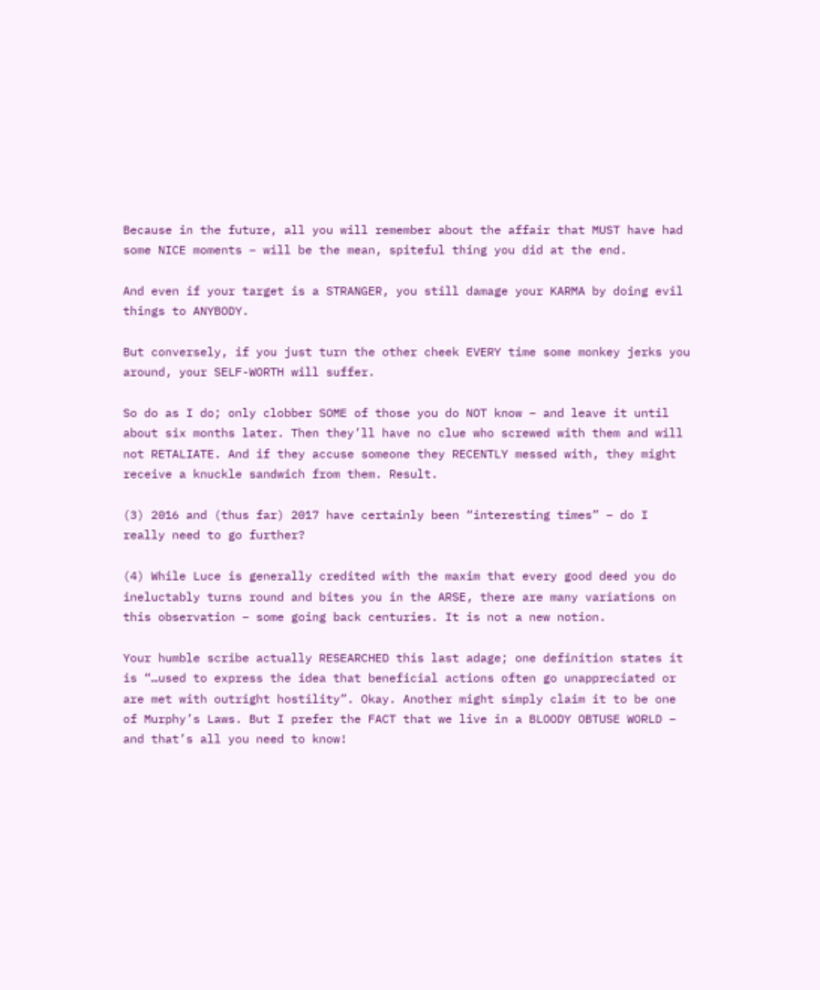Because in the future, all you will remember about the affair that MUST have had some NICE moments – will be the mean, spiteful thing you did at the end.

And even if your target is a STRANGER, you still damage your KARMA by doing evil things to ANYBODY.

But conversely, if you just turn the other cheek EVERY time some monkey jerks you around, your SELF-WORTH will suffer.

So do as I do; only clobber SOME of those you do NOT know – and leave it until about six months later. Then they’ll have no clue who screwed with them and will not RETALIATE. And if they accuse someone they RECENTLY messed with, they might receive a knuckle sandwich from them. Result.

(3) 2016 and (thus far) 2017 have certainly been “interesting times” – do I really need to go further?

(4) While Luce is generally credited with the maxim that every good deed you do ineluctably turns round and bites you in the ARSE, there are many variations on this observation – some going back centuries. It is not a new notion.

Your humble scribe actually RESEARCHED this last adage; one definition states it is “…used to express the idea that beneficial actions often go unappreciated or are met with outright hostility”. Okay. Another might simply claim it to be one of Murphy’s Laws. But I prefer the FACT that we live in a BLOODY OBTUSE WORLD – and that’s all you need to know!